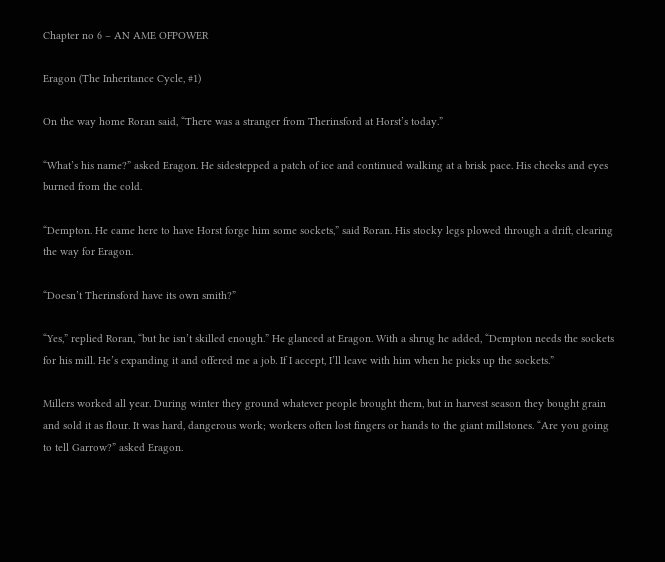Chapter no 6 – AN AME OFPOWER

Eragon (The Inheritance Cycle, #1)

On the way home Roran said, “There was a stranger from Therinsford at Horst’s today.”

“What’s his name?” asked Eragon. He sidestepped a patch of ice and continued walking at a brisk pace. His cheeks and eyes burned from the cold.

“Dempton. He came here to have Horst forge him some sockets,” said Roran. His stocky legs plowed through a drift, clearing the way for Eragon.

“Doesn’t Therinsford have its own smith?”

“Yes,” replied Roran, “but he isn’t skilled enough.” He glanced at Eragon. With a shrug he added, “Dempton needs the sockets for his mill. He’s expanding it and offered me a job. If I accept, I’ll leave with him when he picks up the sockets.”

Millers worked all year. During winter they ground whatever people brought them, but in harvest season they bought grain and sold it as flour. It was hard, dangerous work; workers often lost fingers or hands to the giant millstones. “Are you going to tell Garrow?” asked Eragon.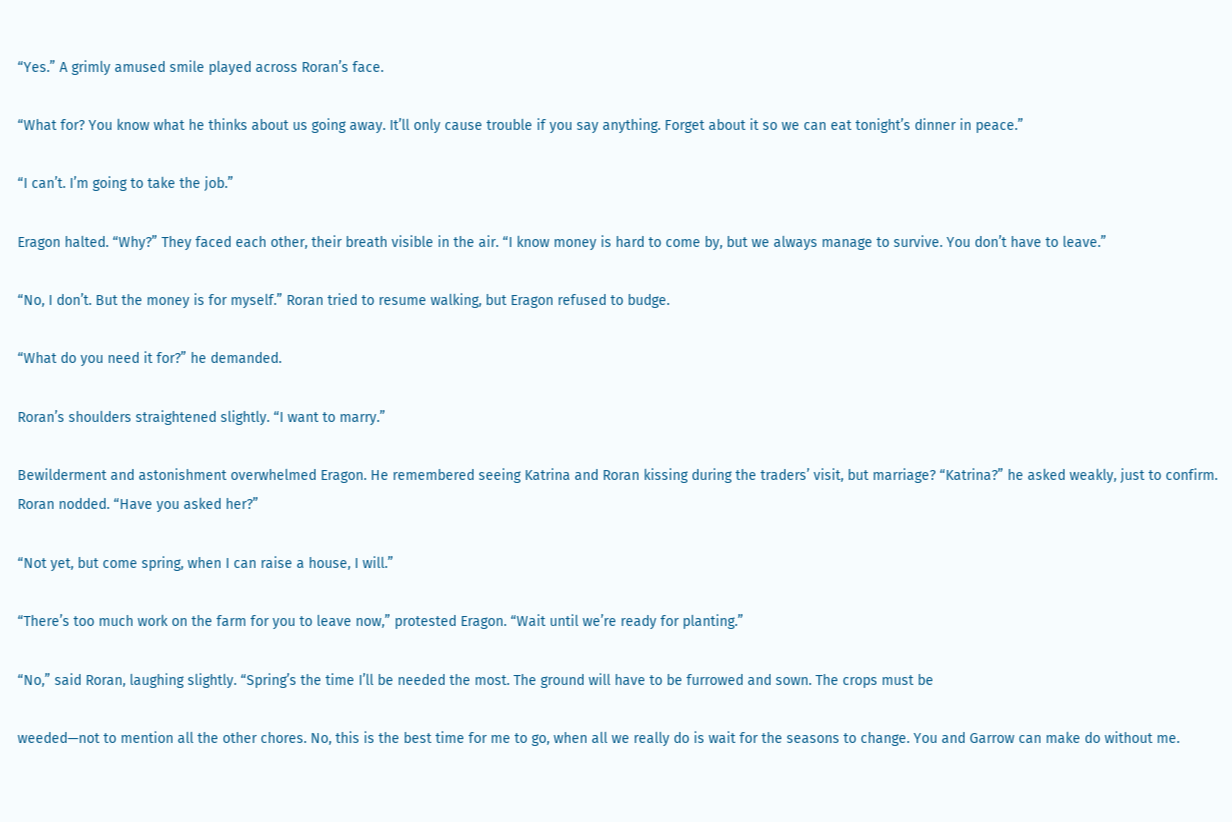“Yes.” A grimly amused smile played across Roran’s face.

“What for? You know what he thinks about us going away. It’ll only cause trouble if you say anything. Forget about it so we can eat tonight’s dinner in peace.”

“I can’t. I’m going to take the job.”

Eragon halted. “Why?” They faced each other, their breath visible in the air. “I know money is hard to come by, but we always manage to survive. You don’t have to leave.”

“No, I don’t. But the money is for myself.” Roran tried to resume walking, but Eragon refused to budge.

“What do you need it for?” he demanded.

Roran’s shoulders straightened slightly. “I want to marry.”

Bewilderment and astonishment overwhelmed Eragon. He remembered seeing Katrina and Roran kissing during the traders’ visit, but marriage? “Katrina?” he asked weakly, just to confirm. Roran nodded. “Have you asked her?”

“Not yet, but come spring, when I can raise a house, I will.”

“There’s too much work on the farm for you to leave now,” protested Eragon. “Wait until we’re ready for planting.”

“No,” said Roran, laughing slightly. “Spring’s the time I’ll be needed the most. The ground will have to be furrowed and sown. The crops must be

weeded—not to mention all the other chores. No, this is the best time for me to go, when all we really do is wait for the seasons to change. You and Garrow can make do without me.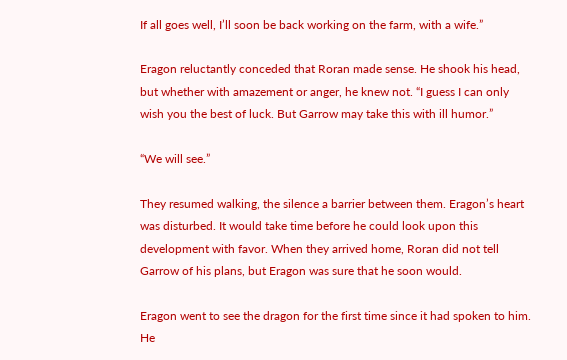If all goes well, I’ll soon be back working on the farm, with a wife.”

Eragon reluctantly conceded that Roran made sense. He shook his head, but whether with amazement or anger, he knew not. “I guess I can only wish you the best of luck. But Garrow may take this with ill humor.”

“We will see.”

They resumed walking, the silence a barrier between them. Eragon’s heart was disturbed. It would take time before he could look upon this development with favor. When they arrived home, Roran did not tell Garrow of his plans, but Eragon was sure that he soon would.

Eragon went to see the dragon for the first time since it had spoken to him. He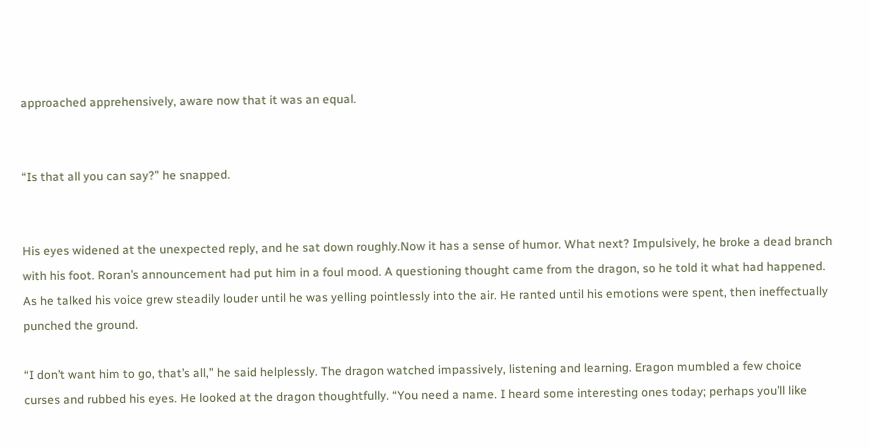approached apprehensively, aware now that it was an equal.


“Is that all you can say?” he snapped.


His eyes widened at the unexpected reply, and he sat down roughly.Now it has a sense of humor. What next? Impulsively, he broke a dead branch with his foot. Roran’s announcement had put him in a foul mood. A questioning thought came from the dragon, so he told it what had happened. As he talked his voice grew steadily louder until he was yelling pointlessly into the air. He ranted until his emotions were spent, then ineffectually punched the ground.

“I don’t want him to go, that’s all,” he said helplessly. The dragon watched impassively, listening and learning. Eragon mumbled a few choice curses and rubbed his eyes. He looked at the dragon thoughtfully. “You need a name. I heard some interesting ones today; perhaps you’ll like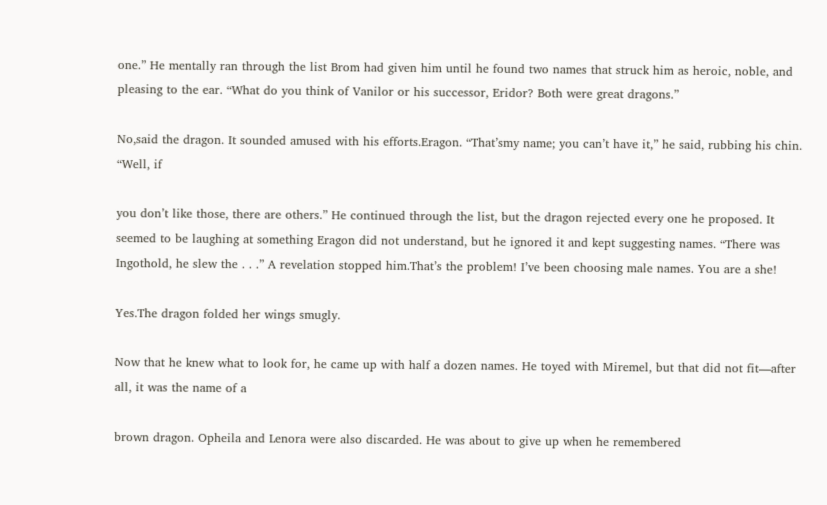one.” He mentally ran through the list Brom had given him until he found two names that struck him as heroic, noble, and pleasing to the ear. “What do you think of Vanilor or his successor, Eridor? Both were great dragons.”

No,said the dragon. It sounded amused with his efforts.Eragon. “That’smy name; you can’t have it,” he said, rubbing his chin. “Well, if

you don’t like those, there are others.” He continued through the list, but the dragon rejected every one he proposed. It seemed to be laughing at something Eragon did not understand, but he ignored it and kept suggesting names. “There was Ingothold, he slew the . . .” A revelation stopped him.That’s the problem! I’ve been choosing male names. You are a she!

Yes.The dragon folded her wings smugly.

Now that he knew what to look for, he came up with half a dozen names. He toyed with Miremel, but that did not fit—after all, it was the name of a

brown dragon. Opheila and Lenora were also discarded. He was about to give up when he remembered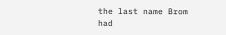the last name Brom had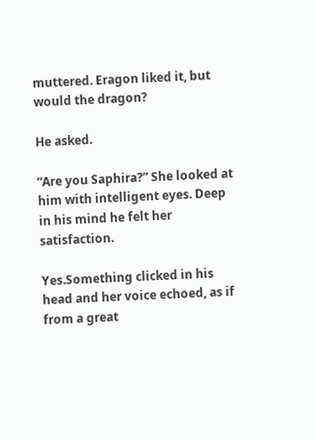muttered. Eragon liked it, but would the dragon?

He asked.

“Are you Saphira?” She looked at him with intelligent eyes. Deep in his mind he felt her satisfaction.

Yes.Something clicked in his head and her voice echoed, as if from a great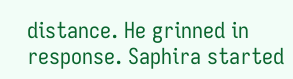distance. He grinned in response. Saphira started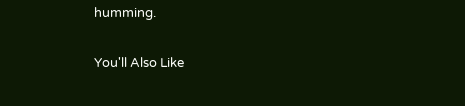humming.

You'll Also Like